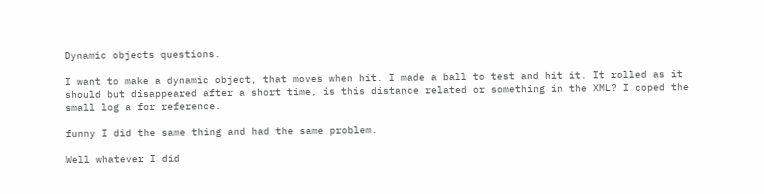Dynamic objects questions.

I want to make a dynamic object, that moves when hit. I made a ball to test and hit it. It rolled as it should but disappeared after a short time, is this distance related or something in the XML? I coped the small log a for reference.

funny I did the same thing and had the same problem.

Well whatever I did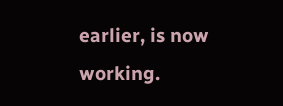earlier, is now working.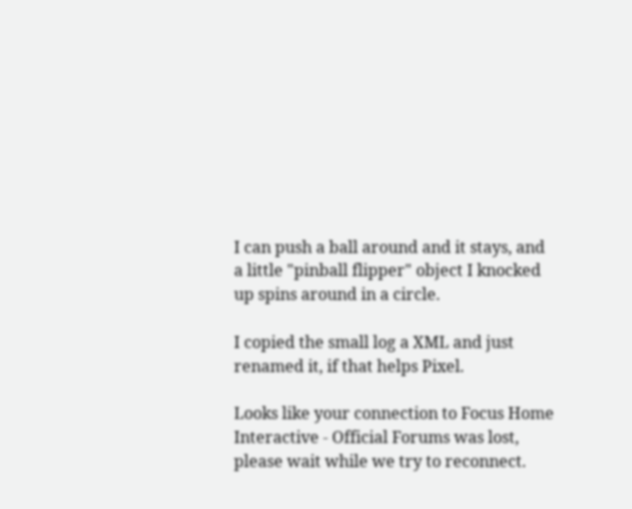I can push a ball around and it stays, and a little "pinball flipper" object I knocked up spins around in a circle.

I copied the small log a XML and just renamed it, if that helps Pixel.

Looks like your connection to Focus Home Interactive - Official Forums was lost, please wait while we try to reconnect.